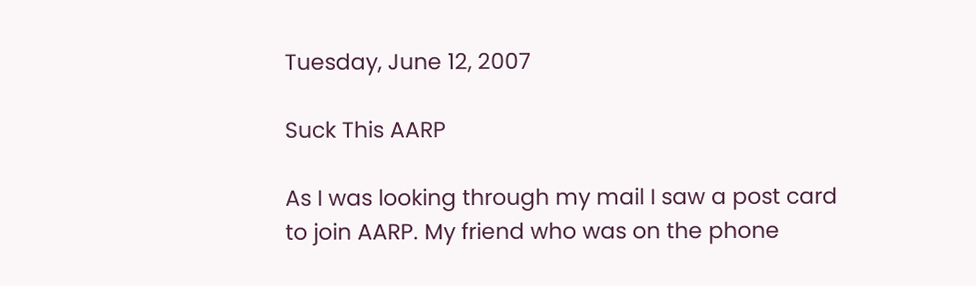Tuesday, June 12, 2007

Suck This AARP

As I was looking through my mail I saw a post card to join AARP. My friend who was on the phone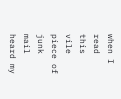when I read this vile piece of junk mail heard my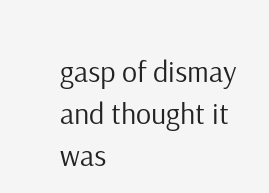gasp of dismay and thought it was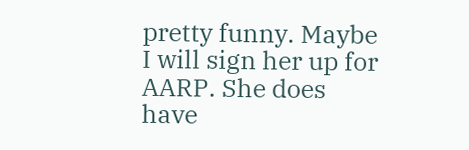pretty funny. Maybe I will sign her up for AARP. She does have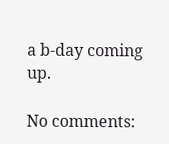a b-day coming up.

No comments: